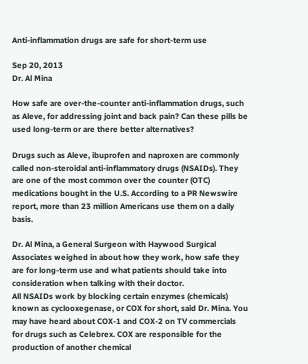Anti-inflammation drugs are safe for short-term use

Sep 20, 2013
Dr. Al Mina

How safe are over-the-counter anti-inflammation drugs, such as Aleve, for addressing joint and back pain? Can these pills be used long-term or are there better alternatives?

Drugs such as Aleve, ibuprofen and naproxen are commonly called non-steroidal anti-inflammatory drugs (NSAIDs). They are one of the most common over the counter (OTC) medications bought in the U.S. According to a PR Newswire report, more than 23 million Americans use them on a daily basis.

Dr. Al Mina, a General Surgeon with Haywood Surgical Associates weighed in about how they work, how safe they are for long-term use and what patients should take into consideration when talking with their doctor.
All NSAIDs work by blocking certain enzymes (chemicals) known as cyclooxegenase, or COX for short, said Dr. Mina. You may have heard about COX-1 and COX-2 on TV commercials for drugs such as Celebrex. COX are responsible for the production of another chemical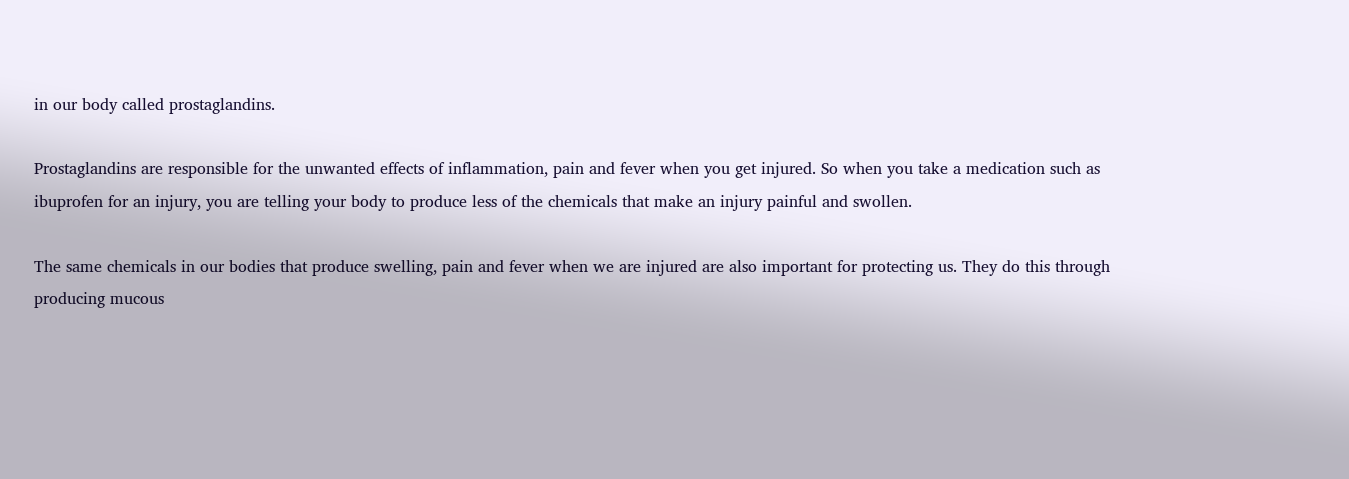in our body called prostaglandins.

Prostaglandins are responsible for the unwanted effects of inflammation, pain and fever when you get injured. So when you take a medication such as ibuprofen for an injury, you are telling your body to produce less of the chemicals that make an injury painful and swollen.

The same chemicals in our bodies that produce swelling, pain and fever when we are injured are also important for protecting us. They do this through producing mucous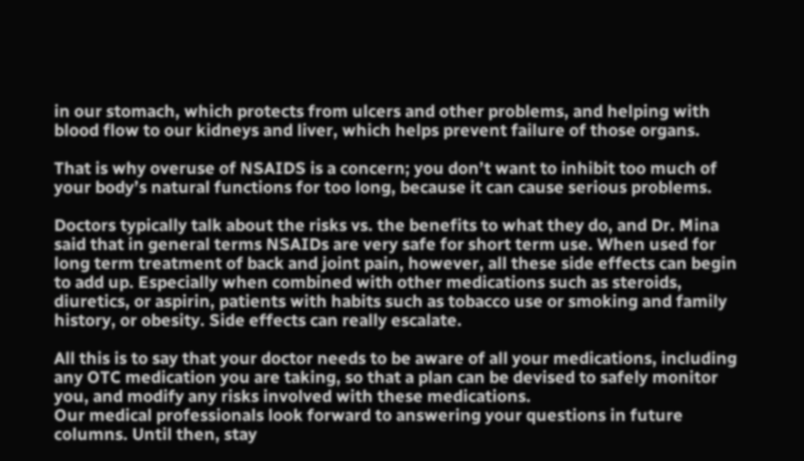in our stomach, which protects from ulcers and other problems, and helping with blood flow to our kidneys and liver, which helps prevent failure of those organs.

That is why overuse of NSAIDS is a concern; you don’t want to inhibit too much of your body’s natural functions for too long, because it can cause serious problems.

Doctors typically talk about the risks vs. the benefits to what they do, and Dr. Mina said that in general terms NSAIDs are very safe for short term use. When used for long term treatment of back and joint pain, however, all these side effects can begin to add up. Especially when combined with other medications such as steroids, diuretics, or aspirin, patients with habits such as tobacco use or smoking and family history, or obesity. Side effects can really escalate.

All this is to say that your doctor needs to be aware of all your medications, including any OTC medication you are taking, so that a plan can be devised to safely monitor you, and modify any risks involved with these medications.
Our medical professionals look forward to answering your questions in future columns. Until then, stay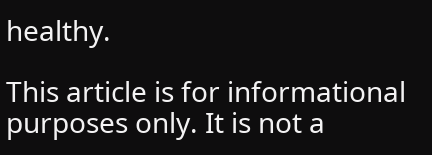healthy.

This article is for informational purposes only. It is not a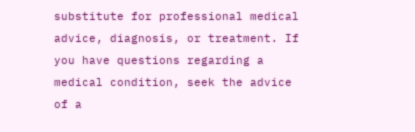substitute for professional medical advice, diagnosis, or treatment. If you have questions regarding a medical condition, seek the advice of a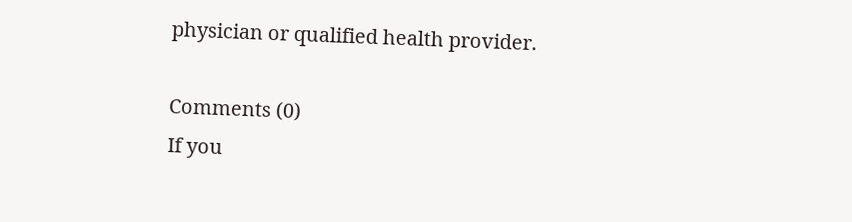physician or qualified health provider.

Comments (0)
If you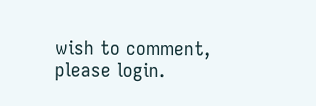wish to comment, please login.